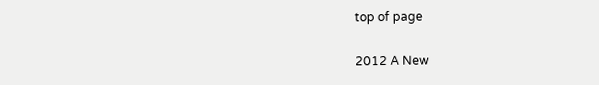top of page

2012 A New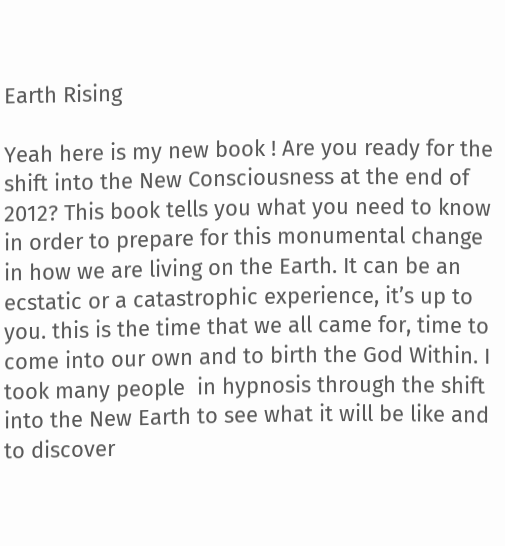Earth Rising

Yeah here is my new book ! Are you ready for the shift into the New Consciousness at the end of 2012? This book tells you what you need to know in order to prepare for this monumental change in how we are living on the Earth. It can be an ecstatic or a catastrophic experience, it’s up to you. this is the time that we all came for, time to come into our own and to birth the God Within. I took many people  in hypnosis through the shift into the New Earth to see what it will be like and to discover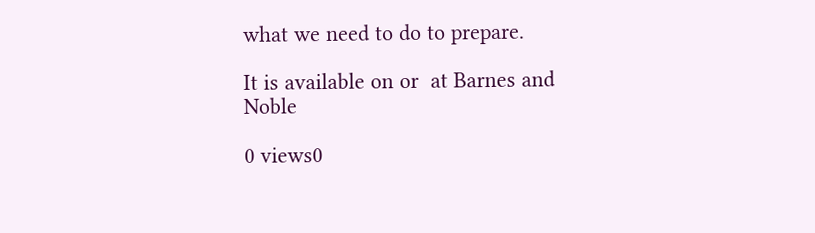what we need to do to prepare.

It is available on or  at Barnes and Noble

0 views0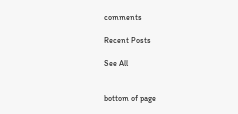comments

Recent Posts

See All


bottom of page